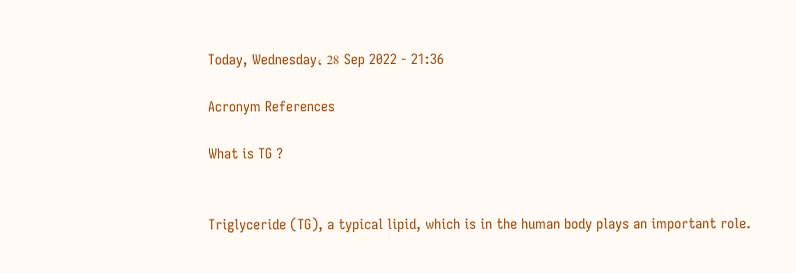Today, Wednesday، 28 Sep 2022 - 21:36

Acronym References

What is TG ?


Triglyceride (TG), a typical lipid, which is in the human body plays an important role.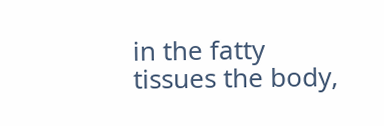in the fatty tissues the body,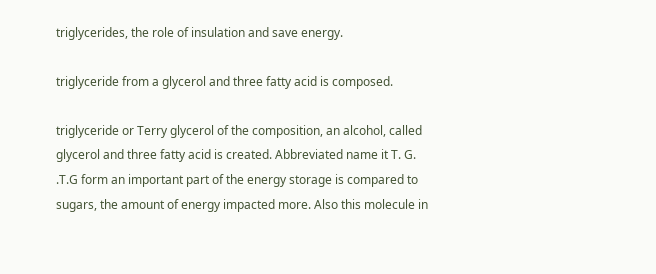triglycerides, the role of insulation and save energy.

triglyceride from a glycerol and three fatty acid is composed.

triglyceride or Terry glycerol of the composition, an alcohol, called glycerol and three fatty acid is created. Abbreviated name it T. G. .T.G form an important part of the energy storage is compared to sugars, the amount of energy impacted more. Also this molecule in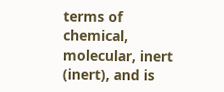terms of chemical, molecular, inert (inert), and is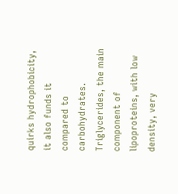quirks hydrophobicity, it also funds it compared to carbohydrates. Triglycerides, the main component of lipoproteins, with low density, very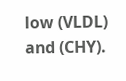low (VLDL) and (CHY).